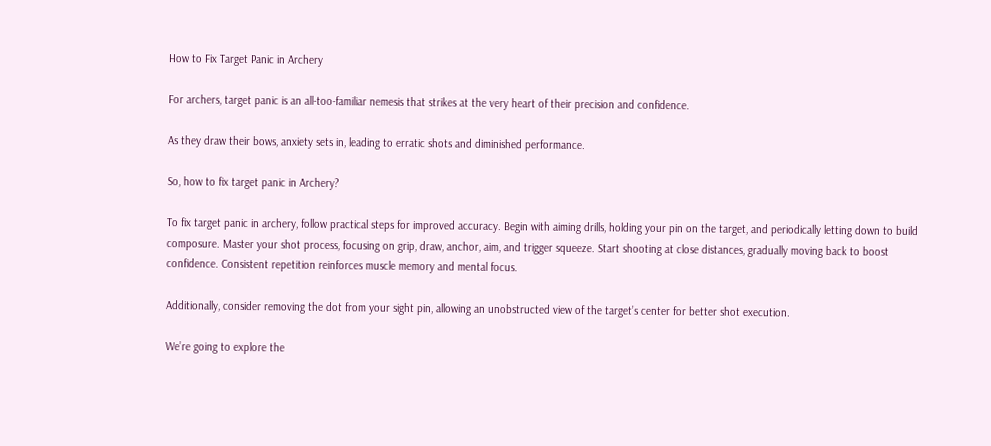How to Fix Target Panic in Archery

For archers, target panic is an all-too-familiar nemesis that strikes at the very heart of their precision and confidence.

As they draw their bows, anxiety sets in, leading to erratic shots and diminished performance.

So, how to fix target panic in Archery?

To fix target panic in archery, follow practical steps for improved accuracy. Begin with aiming drills, holding your pin on the target, and periodically letting down to build composure. Master your shot process, focusing on grip, draw, anchor, aim, and trigger squeeze. Start shooting at close distances, gradually moving back to boost confidence. Consistent repetition reinforces muscle memory and mental focus.

Additionally, consider removing the dot from your sight pin, allowing an unobstructed view of the target’s center for better shot execution.

We’re going to explore the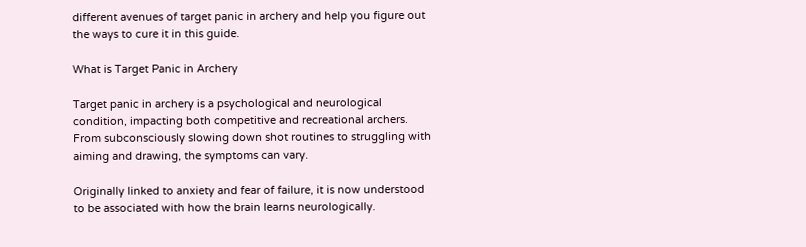different avenues of target panic in archery and help you figure out the ways to cure it in this guide.

What is Target Panic in Archery

Target panic in archery is a psychological and neurological condition, impacting both competitive and recreational archers. From subconsciously slowing down shot routines to struggling with aiming and drawing, the symptoms can vary.

Originally linked to anxiety and fear of failure, it is now understood to be associated with how the brain learns neurologically.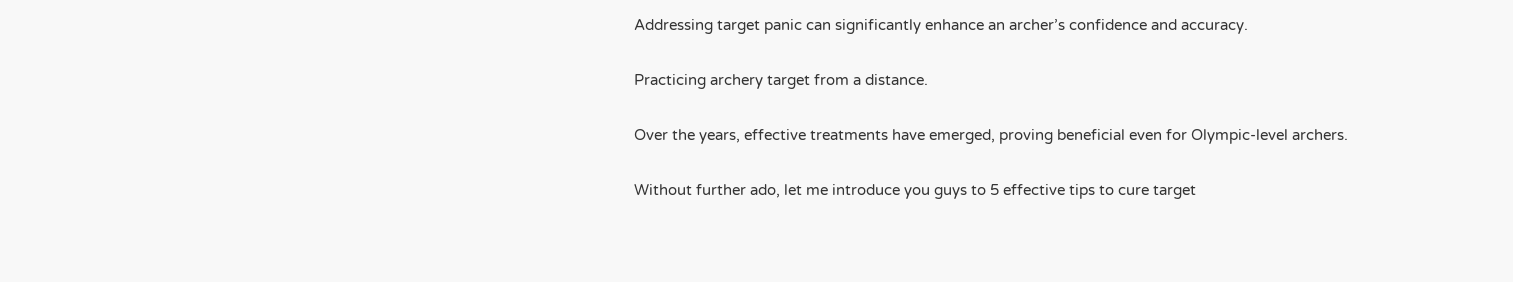Addressing target panic can significantly enhance an archer’s confidence and accuracy.

Practicing archery target from a distance.

Over the years, effective treatments have emerged, proving beneficial even for Olympic-level archers.

Without further ado, let me introduce you guys to 5 effective tips to cure target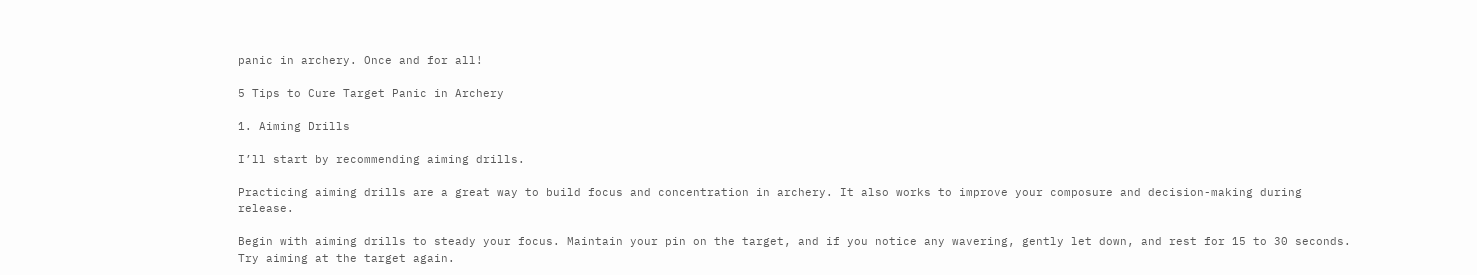panic in archery. Once and for all!

5 Tips to Cure Target Panic in Archery

1. Aiming Drills

I’ll start by recommending aiming drills.

Practicing aiming drills are a great way to build focus and concentration in archery. It also works to improve your composure and decision-making during release.

Begin with aiming drills to steady your focus. Maintain your pin on the target, and if you notice any wavering, gently let down, and rest for 15 to 30 seconds. Try aiming at the target again.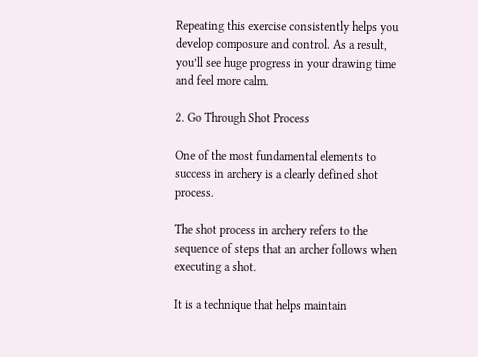Repeating this exercise consistently helps you develop composure and control. As a result, you’ll see huge progress in your drawing time and feel more calm.

2. Go Through Shot Process

One of the most fundamental elements to success in archery is a clearly defined shot process.

The shot process in archery refers to the sequence of steps that an archer follows when executing a shot.

It is a technique that helps maintain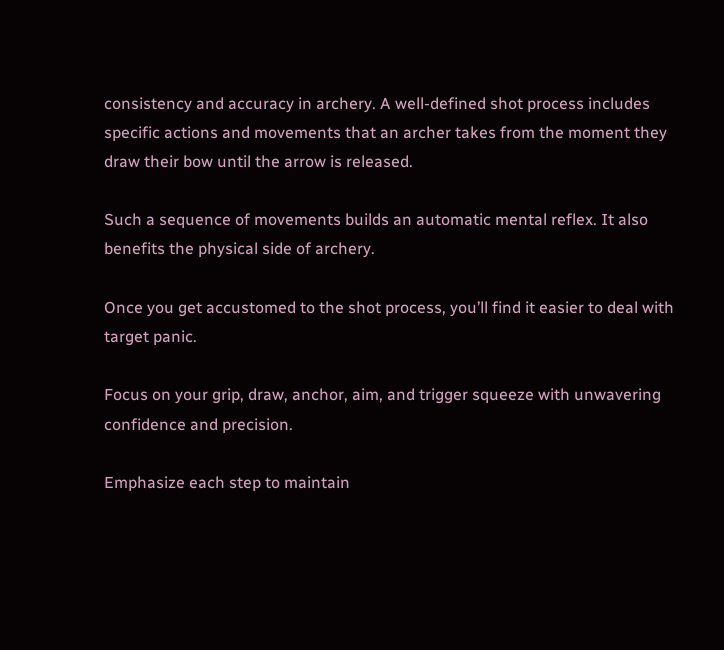consistency and accuracy in archery. A well-defined shot process includes specific actions and movements that an archer takes from the moment they draw their bow until the arrow is released.

Such a sequence of movements builds an automatic mental reflex. It also benefits the physical side of archery.

Once you get accustomed to the shot process, you’ll find it easier to deal with target panic.

Focus on your grip, draw, anchor, aim, and trigger squeeze with unwavering confidence and precision.

Emphasize each step to maintain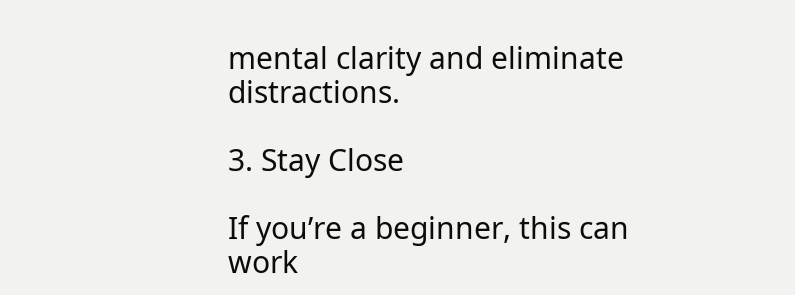mental clarity and eliminate distractions.

3. Stay Close

If you’re a beginner, this can work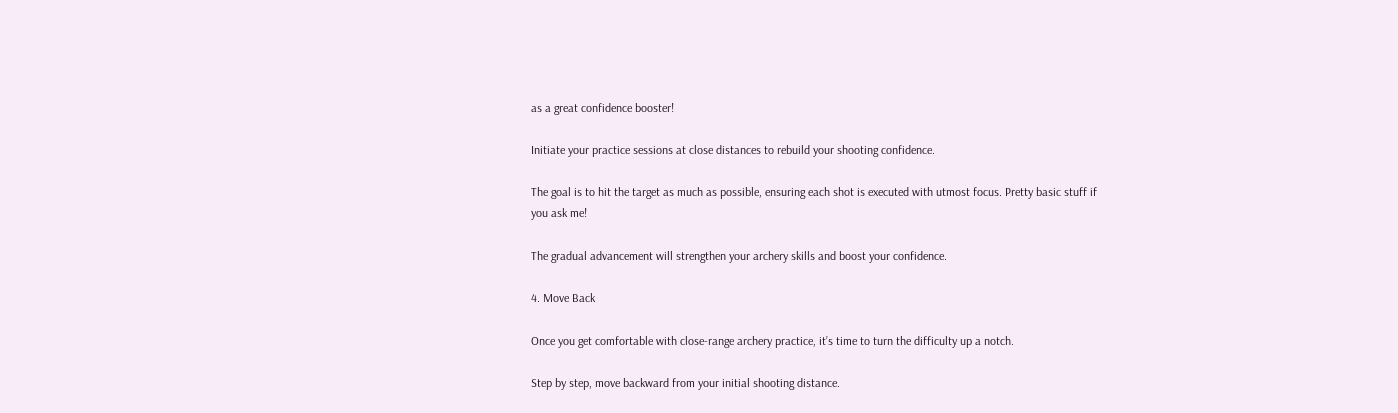as a great confidence booster!

Initiate your practice sessions at close distances to rebuild your shooting confidence.

The goal is to hit the target as much as possible, ensuring each shot is executed with utmost focus. Pretty basic stuff if you ask me!

The gradual advancement will strengthen your archery skills and boost your confidence.

4. Move Back

Once you get comfortable with close-range archery practice, it’s time to turn the difficulty up a notch.

Step by step, move backward from your initial shooting distance.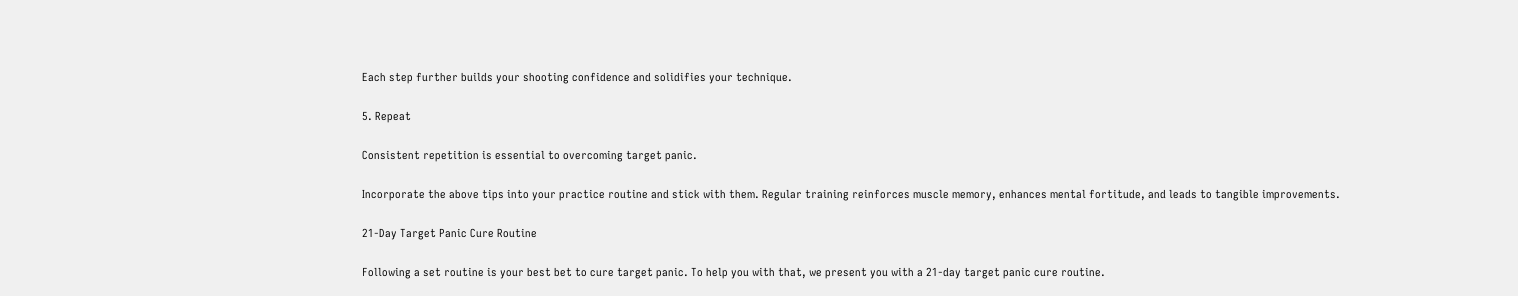Each step further builds your shooting confidence and solidifies your technique.

5. Repeat

Consistent repetition is essential to overcoming target panic.

Incorporate the above tips into your practice routine and stick with them. Regular training reinforces muscle memory, enhances mental fortitude, and leads to tangible improvements.

21-Day Target Panic Cure Routine

Following a set routine is your best bet to cure target panic. To help you with that, we present you with a 21-day target panic cure routine.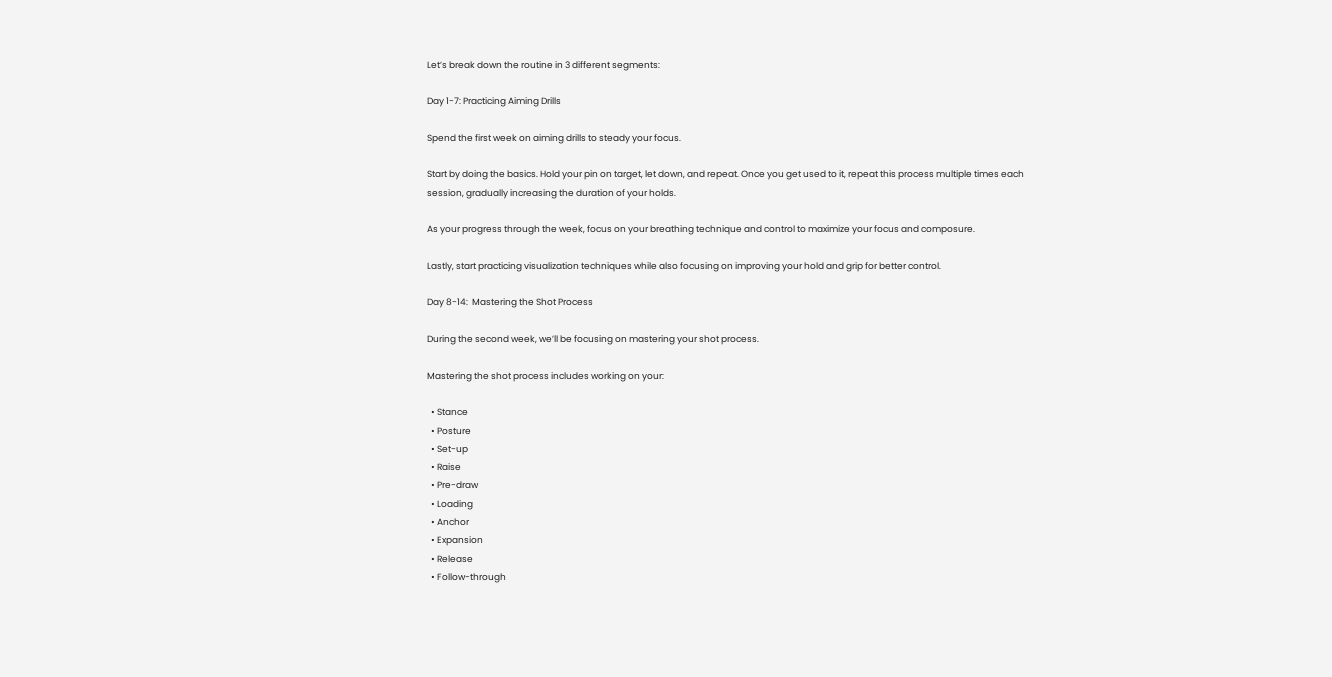Let’s break down the routine in 3 different segments:

Day 1-7: Practicing Aiming Drills

Spend the first week on aiming drills to steady your focus.

Start by doing the basics. Hold your pin on target, let down, and repeat. Once you get used to it, repeat this process multiple times each session, gradually increasing the duration of your holds.

As your progress through the week, focus on your breathing technique and control to maximize your focus and composure.

Lastly, start practicing visualization techniques while also focusing on improving your hold and grip for better control.

Day 8-14:  Mastering the Shot Process

During the second week, we’ll be focusing on mastering your shot process.

Mastering the shot process includes working on your:

  • Stance
  • Posture
  • Set-up
  • Raise
  • Pre-draw
  • Loading
  • Anchor
  • Expansion
  • Release
  • Follow-through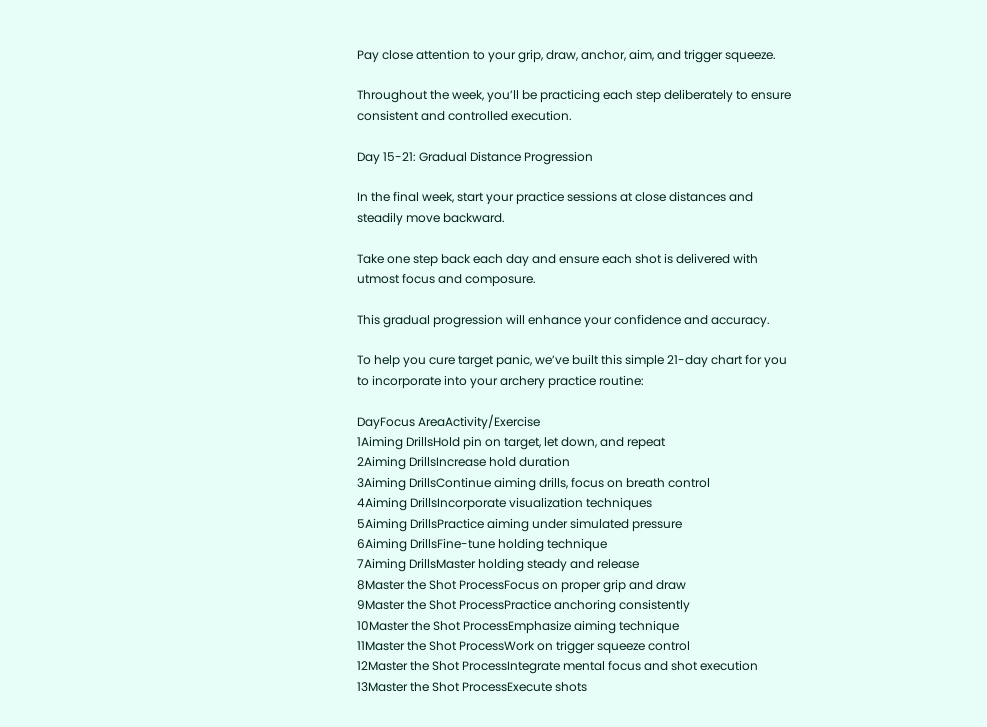Pay close attention to your grip, draw, anchor, aim, and trigger squeeze.

Throughout the week, you’ll be practicing each step deliberately to ensure consistent and controlled execution.

Day 15-21: Gradual Distance Progression

In the final week, start your practice sessions at close distances and steadily move backward.

Take one step back each day and ensure each shot is delivered with utmost focus and composure.

This gradual progression will enhance your confidence and accuracy.

To help you cure target panic, we’ve built this simple 21-day chart for you to incorporate into your archery practice routine:

DayFocus AreaActivity/Exercise
1Aiming DrillsHold pin on target, let down, and repeat
2Aiming DrillsIncrease hold duration
3Aiming DrillsContinue aiming drills, focus on breath control
4Aiming DrillsIncorporate visualization techniques
5Aiming DrillsPractice aiming under simulated pressure
6Aiming DrillsFine-tune holding technique
7Aiming DrillsMaster holding steady and release
8Master the Shot ProcessFocus on proper grip and draw
9Master the Shot ProcessPractice anchoring consistently
10Master the Shot ProcessEmphasize aiming technique
11Master the Shot ProcessWork on trigger squeeze control
12Master the Shot ProcessIntegrate mental focus and shot execution
13Master the Shot ProcessExecute shots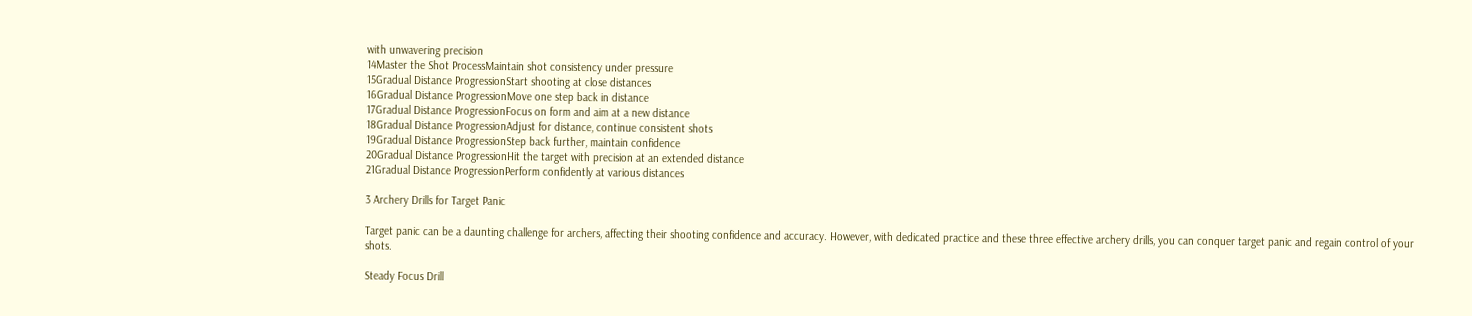with unwavering precision
14Master the Shot ProcessMaintain shot consistency under pressure
15Gradual Distance ProgressionStart shooting at close distances
16Gradual Distance ProgressionMove one step back in distance
17Gradual Distance ProgressionFocus on form and aim at a new distance
18Gradual Distance ProgressionAdjust for distance, continue consistent shots
19Gradual Distance ProgressionStep back further, maintain confidence
20Gradual Distance ProgressionHit the target with precision at an extended distance
21Gradual Distance ProgressionPerform confidently at various distances

3 Archery Drills for Target Panic

Target panic can be a daunting challenge for archers, affecting their shooting confidence and accuracy. However, with dedicated practice and these three effective archery drills, you can conquer target panic and regain control of your shots.

Steady Focus Drill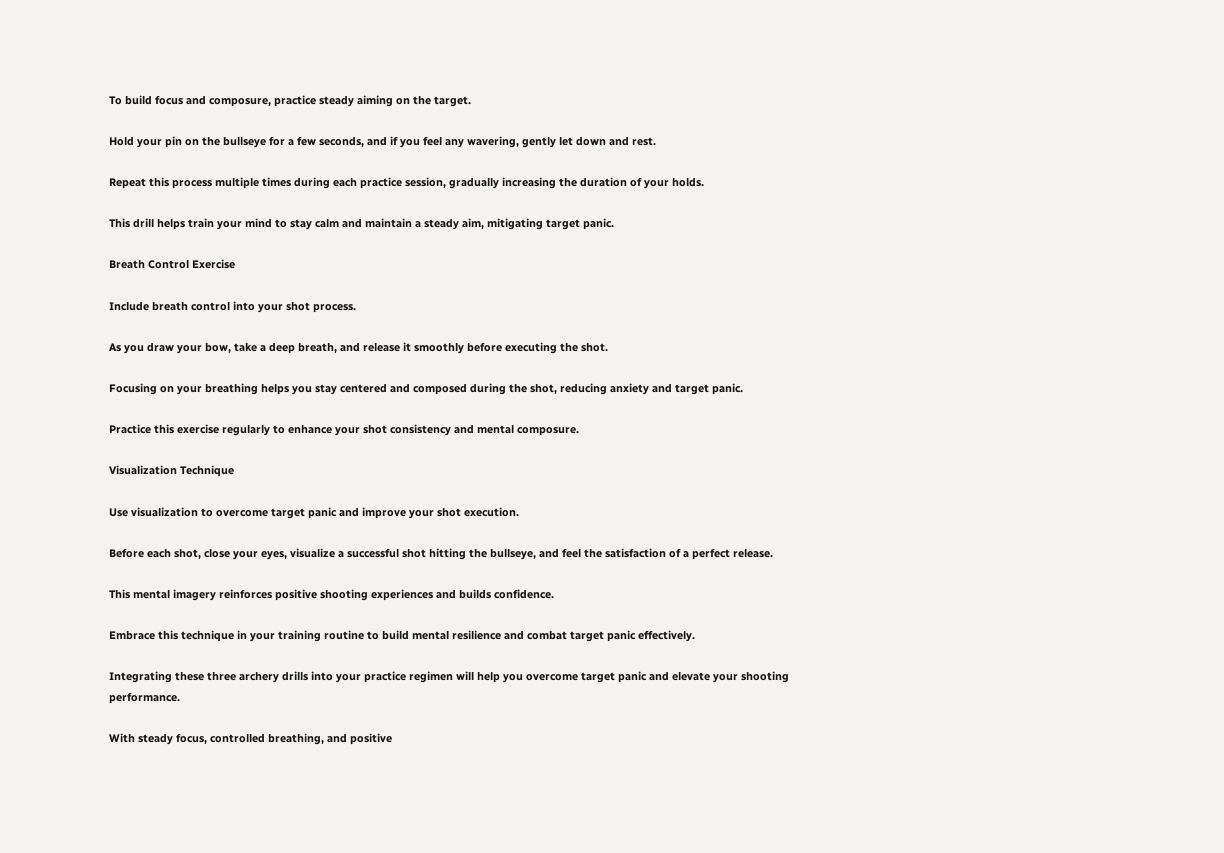To build focus and composure, practice steady aiming on the target.

Hold your pin on the bullseye for a few seconds, and if you feel any wavering, gently let down and rest.

Repeat this process multiple times during each practice session, gradually increasing the duration of your holds.

This drill helps train your mind to stay calm and maintain a steady aim, mitigating target panic.

Breath Control Exercise

Include breath control into your shot process.

As you draw your bow, take a deep breath, and release it smoothly before executing the shot.

Focusing on your breathing helps you stay centered and composed during the shot, reducing anxiety and target panic.

Practice this exercise regularly to enhance your shot consistency and mental composure.

Visualization Technique

Use visualization to overcome target panic and improve your shot execution.

Before each shot, close your eyes, visualize a successful shot hitting the bullseye, and feel the satisfaction of a perfect release.

This mental imagery reinforces positive shooting experiences and builds confidence.

Embrace this technique in your training routine to build mental resilience and combat target panic effectively.

Integrating these three archery drills into your practice regimen will help you overcome target panic and elevate your shooting performance.

With steady focus, controlled breathing, and positive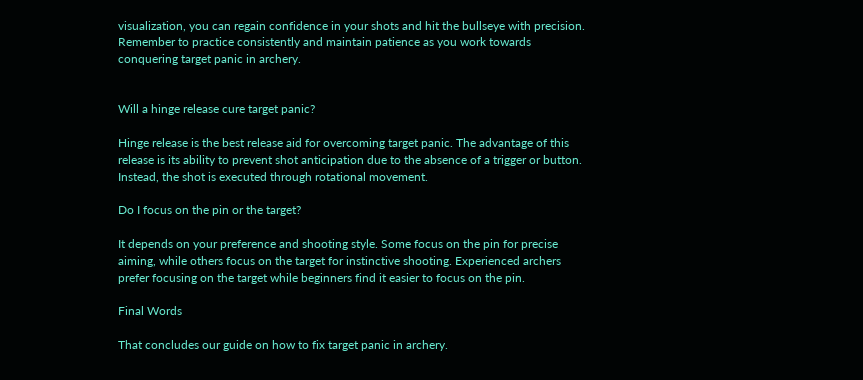visualization, you can regain confidence in your shots and hit the bullseye with precision. Remember to practice consistently and maintain patience as you work towards conquering target panic in archery.


Will a hinge release cure target panic?

Hinge release is the best release aid for overcoming target panic. The advantage of this release is its ability to prevent shot anticipation due to the absence of a trigger or button. Instead, the shot is executed through rotational movement.

Do I focus on the pin or the target?

It depends on your preference and shooting style. Some focus on the pin for precise aiming, while others focus on the target for instinctive shooting. Experienced archers prefer focusing on the target while beginners find it easier to focus on the pin.

Final Words

That concludes our guide on how to fix target panic in archery.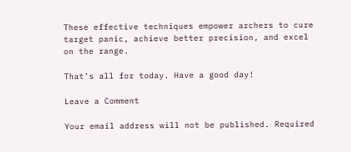These effective techniques empower archers to cure target panic, achieve better precision, and excel on the range.

That’s all for today. Have a good day!

Leave a Comment

Your email address will not be published. Required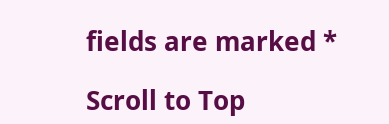fields are marked *

Scroll to Top